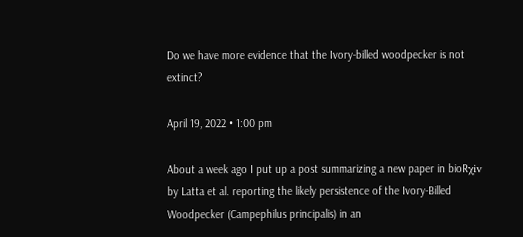Do we have more evidence that the Ivory-billed woodpecker is not extinct?

April 19, 2022 • 1:00 pm

About a week ago I put up a post summarizing a new paper in bioRχiv by Latta et al. reporting the likely persistence of the Ivory-Billed Woodpecker (Campephilus principalis) in an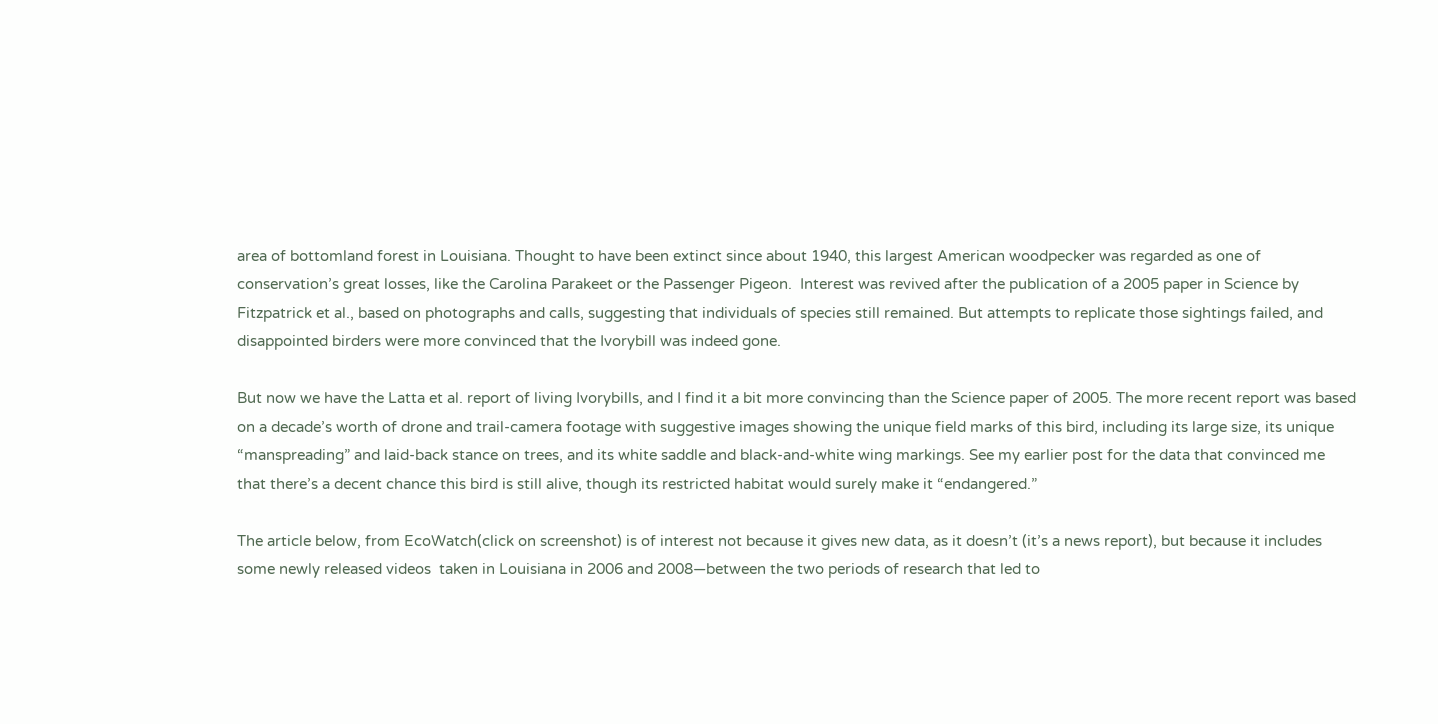area of bottomland forest in Louisiana. Thought to have been extinct since about 1940, this largest American woodpecker was regarded as one of conservation’s great losses, like the Carolina Parakeet or the Passenger Pigeon.  Interest was revived after the publication of a 2005 paper in Science by Fitzpatrick et al., based on photographs and calls, suggesting that individuals of species still remained. But attempts to replicate those sightings failed, and disappointed birders were more convinced that the Ivorybill was indeed gone.

But now we have the Latta et al. report of living Ivorybills, and I find it a bit more convincing than the Science paper of 2005. The more recent report was based on a decade’s worth of drone and trail-camera footage with suggestive images showing the unique field marks of this bird, including its large size, its unique “manspreading” and laid-back stance on trees, and its white saddle and black-and-white wing markings. See my earlier post for the data that convinced me that there’s a decent chance this bird is still alive, though its restricted habitat would surely make it “endangered.”

The article below, from EcoWatch(click on screenshot) is of interest not because it gives new data, as it doesn’t (it’s a news report), but because it includes some newly released videos  taken in Louisiana in 2006 and 2008—between the two periods of research that led to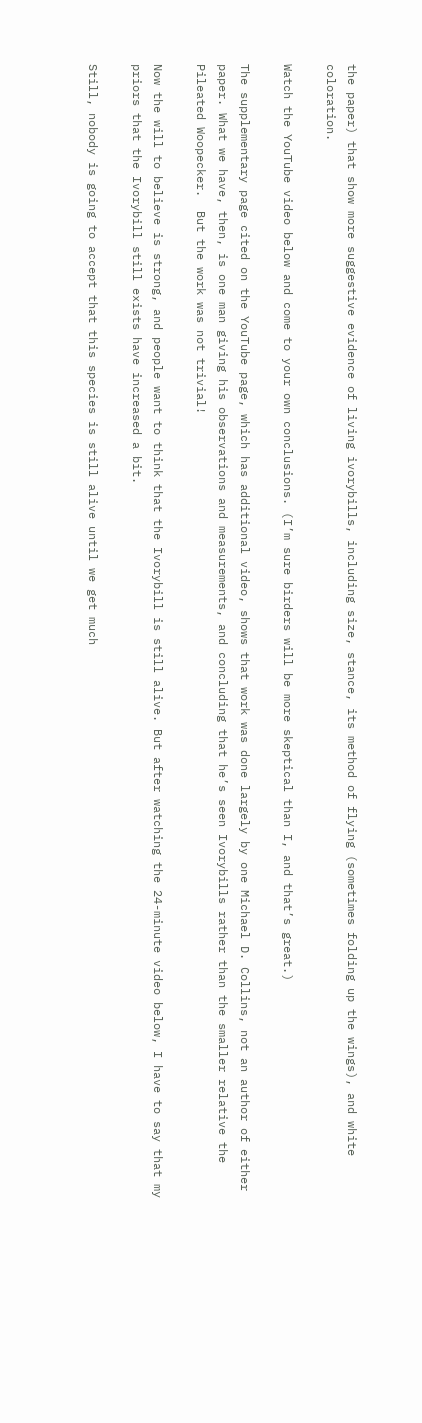the paper) that show more suggestive evidence of living ivorybills, including size, stance, its method of flying (sometimes folding up the wings), and white coloration.

Watch the YouTube video below and come to your own conclusions. (I’m sure birders will be more skeptical than I, and that’s great.)

The supplementary page cited on the YouTube page, which has additional video, shows that work was done largely by one Michael D. Collins, not an author of either paper. What we have, then, is one man giving his observations and measurements, and concluding that he’s seen Ivorybills rather than the smaller relative the Pileated Woopecker.  But the work was not trivial!

Now the will to believe is strong, and people want to think that the Ivorybill is still alive. But after watching the 24-minute video below, I have to say that my priors that the Ivorybill still exists have increased a bit.

Still, nobody is going to accept that this species is still alive until we get much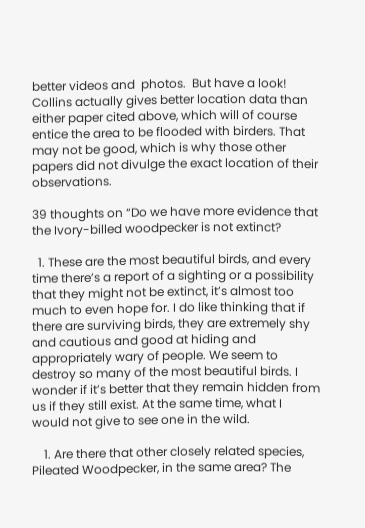better videos and  photos.  But have a look! Collins actually gives better location data than either paper cited above, which will of course entice the area to be flooded with birders. That may not be good, which is why those other papers did not divulge the exact location of their observations.

39 thoughts on “Do we have more evidence that the Ivory-billed woodpecker is not extinct?

  1. These are the most beautiful birds, and every time there’s a report of a sighting or a possibility that they might not be extinct, it’s almost too much to even hope for. I do like thinking that if there are surviving birds, they are extremely shy and cautious and good at hiding and appropriately wary of people. We seem to destroy so many of the most beautiful birds. I wonder if it’s better that they remain hidden from us if they still exist. At the same time, what I would not give to see one in the wild.

    1. Are there that other closely related species, Pileated Woodpecker, in the same area? The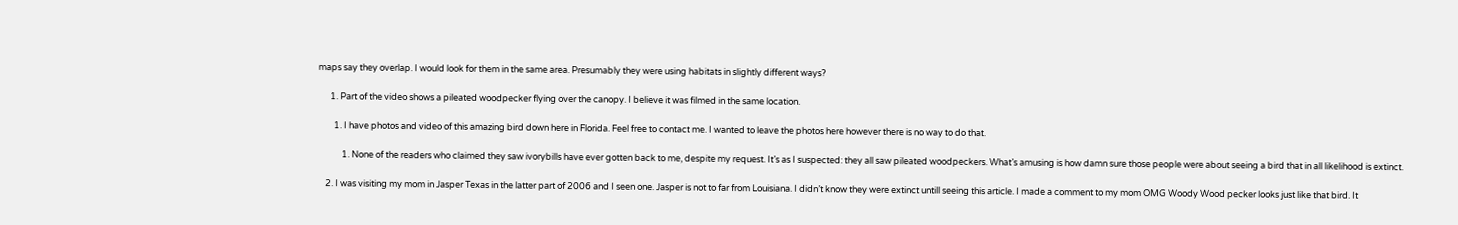maps say they overlap. I would look for them in the same area. Presumably they were using habitats in slightly different ways?

      1. Part of the video shows a pileated woodpecker flying over the canopy. I believe it was filmed in the same location.

        1. I have photos and video of this amazing bird down here in Florida. Feel free to contact me. I wanted to leave the photos here however there is no way to do that.

            1. None of the readers who claimed they saw ivorybills have ever gotten back to me, despite my request. It’s as I suspected: they all saw pileated woodpeckers. What’s amusing is how damn sure those people were about seeing a bird that in all likelihood is extinct.

    2. I was visiting my mom in Jasper Texas in the latter part of 2006 and I seen one. Jasper is not to far from Louisiana. I didn’t know they were extinct untill seeing this article. I made a comment to my mom OMG Woody Wood pecker looks just like that bird. It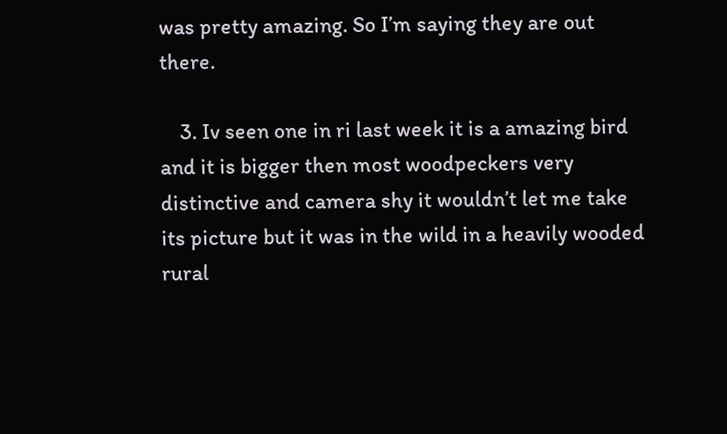was pretty amazing. So I’m saying they are out there.

    3. Iv seen one in ri last week it is a amazing bird and it is bigger then most woodpeckers very distinctive and camera shy it wouldn’t let me take its picture but it was in the wild in a heavily wooded rural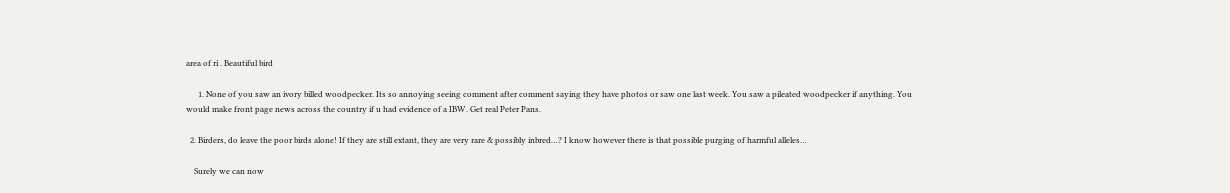area of ri . Beautiful bird

      1. None of you saw an ivory billed woodpecker. Its so annoying seeing comment after comment saying they have photos or saw one last week. You saw a pileated woodpecker if anything. You would make front page news across the country if u had evidence of a IBW. Get real Peter Pans.

  2. Birders, do leave the poor birds alone! If they are still extant, they are very rare & possibly inbred…? I know however there is that possible purging of harmful alleles…

    Surely we can now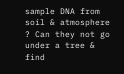sample DNA from soil & atmosphere ? Can they not go under a tree & find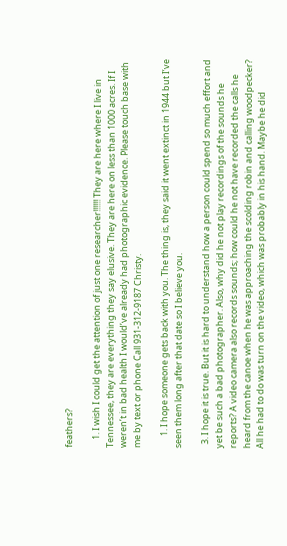feathers?

    1. I wish I could get the attention of just one researcher!!!!!! They are here where I live in Tennessee, they are everything they say elusive. They are here on less than 1000 acres. If I weren’t in bad health I would’ve already had photographic evidence. Please touch base with me by text or phone Call 931-312-9187 Christy.

      1. I hope someone gets back with you. The thing is, they said it went extinct in 1944 but I’ve seen them long after that date so I believe you.

  3. I hope it is true. But it is hard to understand how a person could spend so much effort and yet be such a bad photographer. Also, why did he not play recordings of the sounds he reports? A video camera also records sounds; how could he not have recorded the calls he heard from the canoe when he was approaching the scolding robin and calling woodpecker? All he had to do was turn on the video, which was probably in his hand. Maybe he did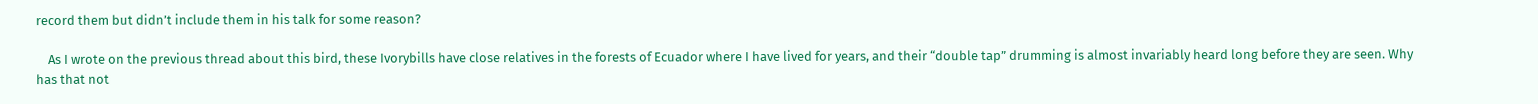record them but didn’t include them in his talk for some reason?

    As I wrote on the previous thread about this bird, these Ivorybills have close relatives in the forests of Ecuador where I have lived for years, and their “double tap” drumming is almost invariably heard long before they are seen. Why has that not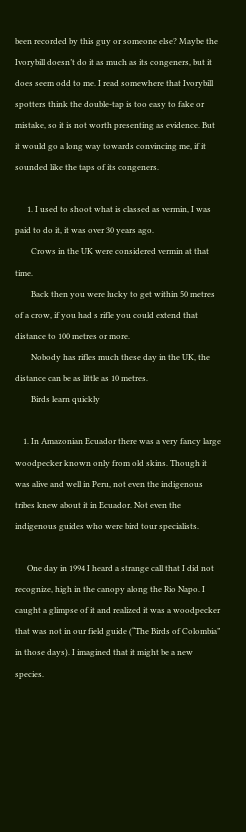been recorded by this guy or someone else? Maybe the Ivorybill doesn’t do it as much as its congeners, but it does seem odd to me. I read somewhere that Ivorybill spotters think the double-tap is too easy to fake or mistake, so it is not worth presenting as evidence. But it would go a long way towards convincing me, if it sounded like the taps of its congeners.

      1. I used to shoot what is classed as vermin, I was paid to do it, it was over 30 years ago.
        Crows in the UK were considered vermin at that time.
        Back then you were lucky to get within 50 metres of a crow, if you had s rifle you could extend that distance to 100 metres or more.
        Nobody has rifles much these day in the UK, the distance can be as little as 10 metres.
        Birds learn quickly

    1. In Amazonian Ecuador there was a very fancy large woodpecker known only from old skins. Though it was alive and well in Peru, not even the indigenous tribes knew about it in Ecuador. Not even the indigenous guides who were bird tour specialists.

      One day in 1994 I heard a strange call that I did not recognize, high in the canopy along the Rio Napo. I caught a glimpse of it and realized it was a woodpecker that was not in our field guide (“The Birds of Colombia” in those days). I imagined that it might be a new species.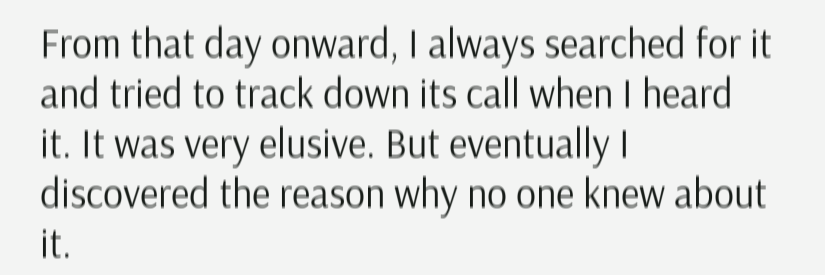From that day onward, I always searched for it and tried to track down its call when I heard it. It was very elusive. But eventually I discovered the reason why no one knew about it.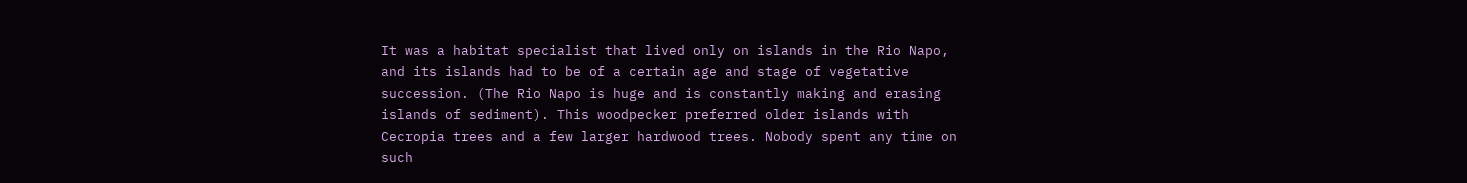It was a habitat specialist that lived only on islands in the Rio Napo, and its islands had to be of a certain age and stage of vegetative succession. (The Rio Napo is huge and is constantly making and erasing islands of sediment). This woodpecker preferred older islands with Cecropia trees and a few larger hardwood trees. Nobody spent any time on such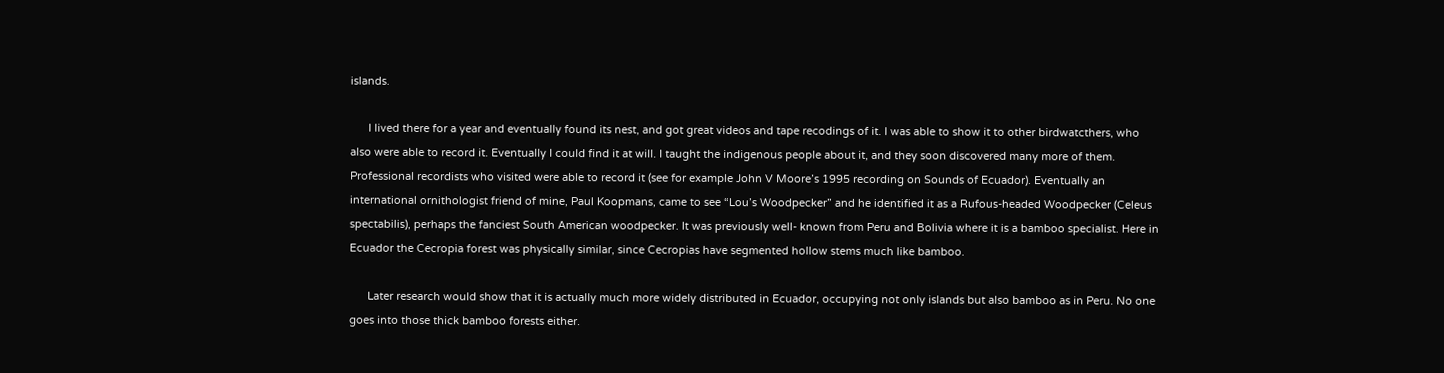islands.

      I lived there for a year and eventually found its nest, and got great videos and tape recodings of it. I was able to show it to other birdwatcthers, who also were able to record it. Eventually I could find it at will. I taught the indigenous people about it, and they soon discovered many more of them. Professional recordists who visited were able to record it (see for example John V Moore’s 1995 recording on Sounds of Ecuador). Eventually an international ornithologist friend of mine, Paul Koopmans, came to see “Lou’s Woodpecker” and he identified it as a Rufous-headed Woodpecker (Celeus spectabilis), perhaps the fanciest South American woodpecker. It was previously well- known from Peru and Bolivia where it is a bamboo specialist. Here in Ecuador the Cecropia forest was physically similar, since Cecropias have segmented hollow stems much like bamboo.

      Later research would show that it is actually much more widely distributed in Ecuador, occupying not only islands but also bamboo as in Peru. No one goes into those thick bamboo forests either.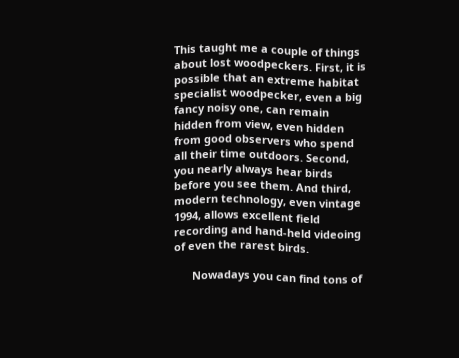This taught me a couple of things about lost woodpeckers. First, it is possible that an extreme habitat specialist woodpecker, even a big fancy noisy one, can remain hidden from view, even hidden from good observers who spend all their time outdoors. Second, you nearly always hear birds before you see them. And third, modern technology, even vintage 1994, allows excellent field recording and hand-held videoing of even the rarest birds.

      Nowadays you can find tons of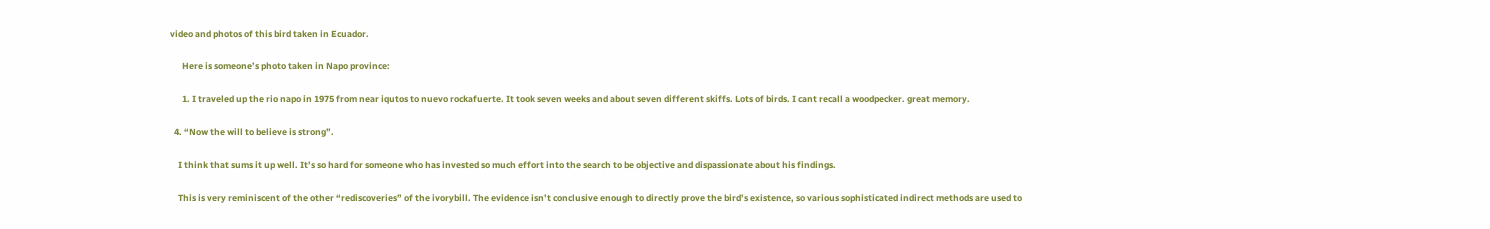video and photos of this bird taken in Ecuador.

      Here is someone’s photo taken in Napo province:

      1. I traveled up the rio napo in 1975 from near iqutos to nuevo rockafuerte. It took seven weeks and about seven different skiffs. Lots of birds. I cant recall a woodpecker. great memory.

  4. “Now the will to believe is strong”.

    I think that sums it up well. It’s so hard for someone who has invested so much effort into the search to be objective and dispassionate about his findings.

    This is very reminiscent of the other “rediscoveries” of the ivorybill. The evidence isn’t conclusive enough to directly prove the bird’s existence, so various sophisticated indirect methods are used to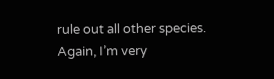rule out all other species. Again, I’m very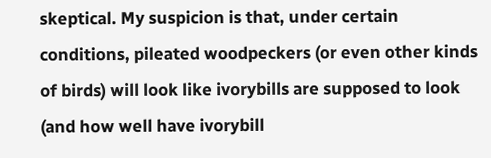skeptical. My suspicion is that, under certain conditions, pileated woodpeckers (or even other kinds of birds) will look like ivorybills are supposed to look (and how well have ivorybill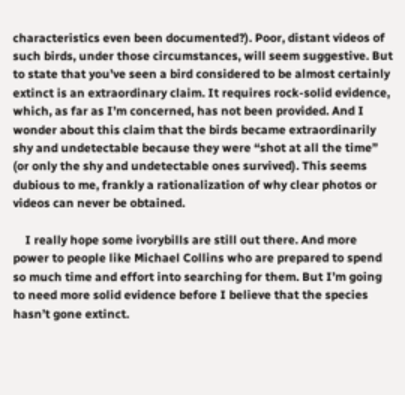characteristics even been documented?). Poor, distant videos of such birds, under those circumstances, will seem suggestive. But to state that you’ve seen a bird considered to be almost certainly extinct is an extraordinary claim. It requires rock-solid evidence, which, as far as I’m concerned, has not been provided. And I wonder about this claim that the birds became extraordinarily shy and undetectable because they were “shot at all the time” (or only the shy and undetectable ones survived). This seems dubious to me, frankly a rationalization of why clear photos or videos can never be obtained.

    I really hope some ivorybills are still out there. And more power to people like Michael Collins who are prepared to spend so much time and effort into searching for them. But I’m going to need more solid evidence before I believe that the species hasn’t gone extinct.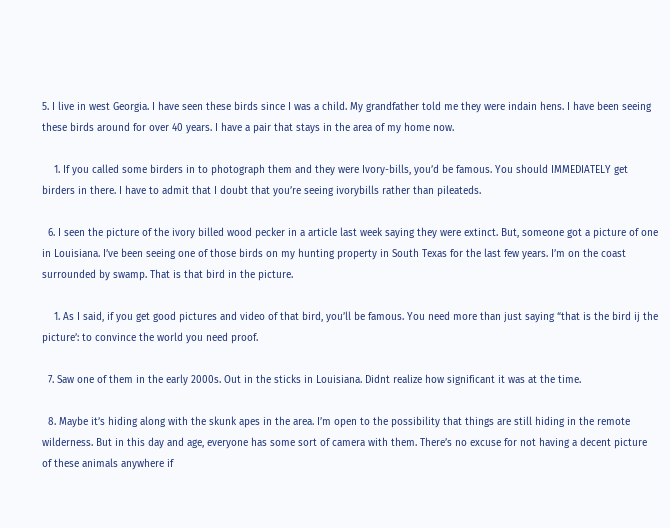5. I live in west Georgia. I have seen these birds since I was a child. My grandfather told me they were indain hens. I have been seeing these birds around for over 40 years. I have a pair that stays in the area of my home now.

    1. If you called some birders in to photograph them and they were Ivory-bills, you’d be famous. You should IMMEDIATELY get birders in there. I have to admit that I doubt that you’re seeing ivorybills rather than pileateds.

  6. I seen the picture of the ivory billed wood pecker in a article last week saying they were extinct. But, someone got a picture of one in Louisiana. I’ve been seeing one of those birds on my hunting property in South Texas for the last few years. I’m on the coast surrounded by swamp. That is that bird in the picture.

    1. As I said, if you get good pictures and video of that bird, you’ll be famous. You need more than just saying “that is the bird ij the picture’: to convince the world you need proof.

  7. Saw one of them in the early 2000s. Out in the sticks in Louisiana. Didnt realize how significant it was at the time.

  8. Maybe it’s hiding along with the skunk apes in the area. I’m open to the possibility that things are still hiding in the remote wilderness. But in this day and age, everyone has some sort of camera with them. There’s no excuse for not having a decent picture of these animals anywhere if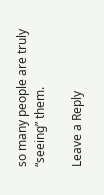so many people are truly “seeing” them.

Leave a Reply